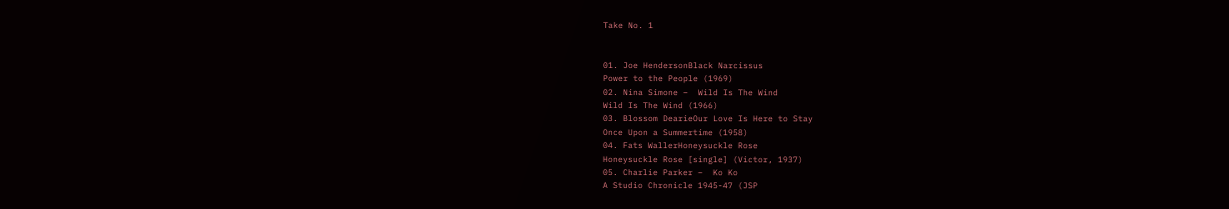Take No. 1


01. Joe HendersonBlack Narcissus
Power to the People (1969)
02. Nina Simone –  Wild Is The Wind
Wild Is The Wind (1966)
03. Blossom DearieOur Love Is Here to Stay
Once Upon a Summertime (1958)
04. Fats WallerHoneysuckle Rose
Honeysuckle Rose [single] (Victor, 1937)
05. Charlie Parker –  Ko Ko
A Studio Chronicle 1945-47 (JSP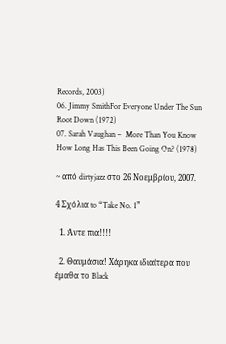Records, 2003)
06. Jimmy SmithFor Everyone Under The Sun
Root Down (1972)
07. Sarah Vaughan –  More Than You Know
How Long Has This Been Going On? (1978)

~ από dirtyjazz στο 26 Νοεμβρίου, 2007.

4 Σχόλια to “Take No. 1”

  1. Άντε πια!!!!

  2. Θαυμάσια! Χάρηκα ιδιαίτερα που έμαθα το Black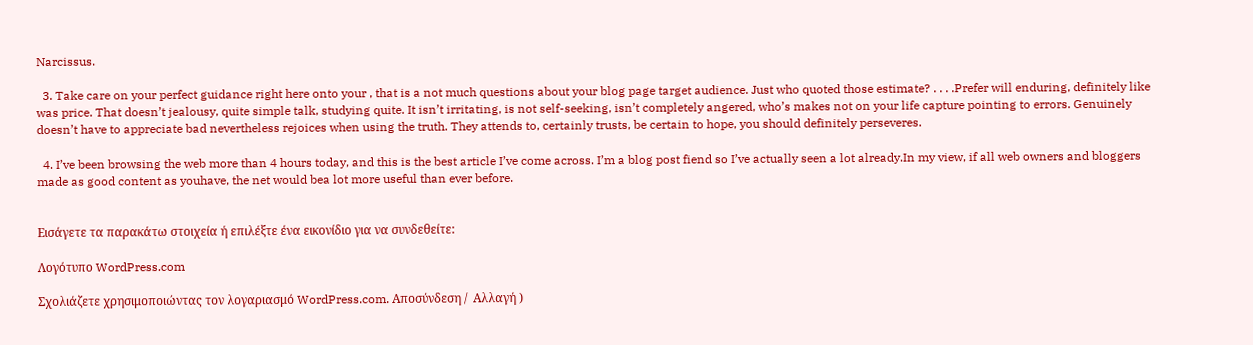Narcissus.

  3. Take care on your perfect guidance right here onto your , that is a not much questions about your blog page target audience. Just who quoted those estimate? . . . .Prefer will enduring, definitely like was price. That doesn’t jealousy, quite simple talk, studying quite. It isn’t irritating, is not self-seeking, isn’t completely angered, who’s makes not on your life capture pointing to errors. Genuinely doesn’t have to appreciate bad nevertheless rejoices when using the truth. They attends to, certainly trusts, be certain to hope, you should definitely perseveres.

  4. I’ve been browsing the web more than 4 hours today, and this is the best article I’ve come across. I’m a blog post fiend so I’ve actually seen a lot already.In my view, if all web owners and bloggers made as good content as youhave, the net would bea lot more useful than ever before.


Εισάγετε τα παρακάτω στοιχεία ή επιλέξτε ένα εικονίδιο για να συνδεθείτε:

Λογότυπο WordPress.com

Σχολιάζετε χρησιμοποιώντας τον λογαριασμό WordPress.com. Αποσύνδεση /  Αλλαγή )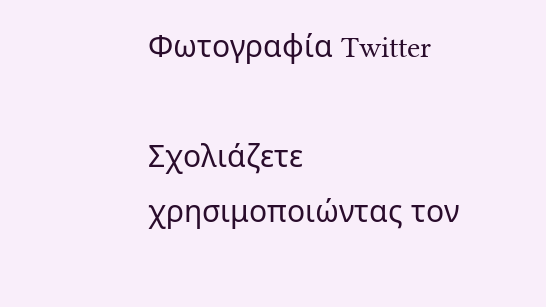Φωτογραφία Twitter

Σχολιάζετε χρησιμοποιώντας τον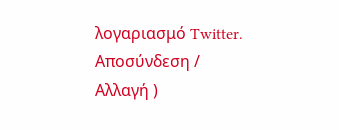λογαριασμό Twitter. Αποσύνδεση /  Αλλαγή )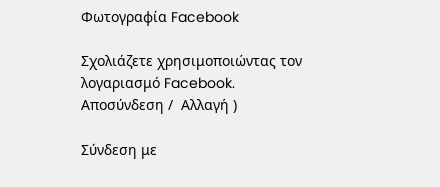Φωτογραφία Facebook

Σχολιάζετε χρησιμοποιώντας τον λογαριασμό Facebook. Αποσύνδεση /  Αλλαγή )

Σύνδεση με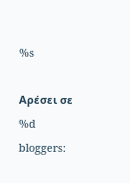%s

Αρέσει σε %d bloggers: